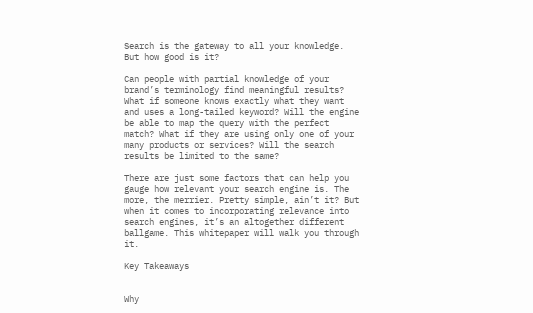Search is the gateway to all your knowledge. But how good is it?

Can people with partial knowledge of your brand’s terminology find meaningful results? What if someone knows exactly what they want and uses a long-tailed keyword? Will the engine be able to map the query with the perfect match? What if they are using only one of your many products or services? Will the search results be limited to the same?

There are just some factors that can help you gauge how relevant your search engine is. The more, the merrier. Pretty simple, ain’t it? But when it comes to incorporating relevance into search engines, it’s an altogether different ballgame. This whitepaper will walk you through it.

Key Takeaways


Why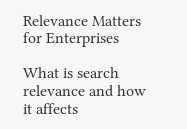Relevance Matters for Enterprises

What is search relevance and how it affects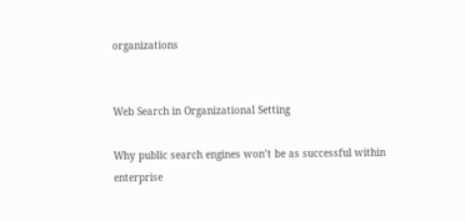organizations


Web Search in Organizational Setting

Why public search engines won’t be as successful within enterprise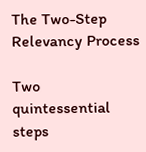The Two-Step Relevancy Process

Two quintessential steps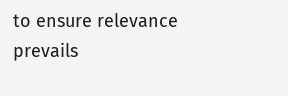to ensure relevance prevails